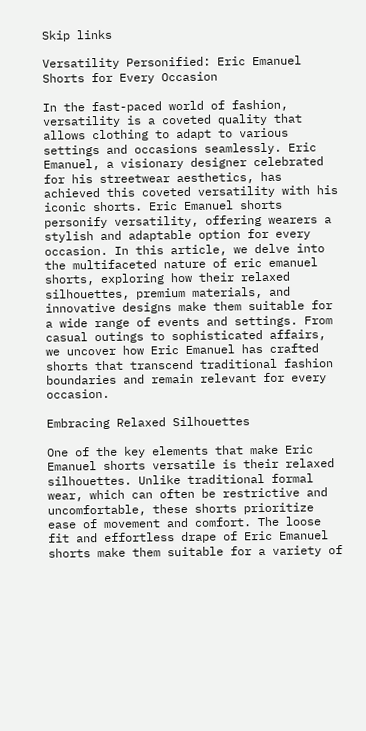Skip links

Versatility Personified: Eric Emanuel Shorts for Every Occasion

In the fast-paced world of fashion, versatility is a coveted quality that allows clothing to adapt to various settings and occasions seamlessly. Eric Emanuel, a visionary designer celebrated for his streetwear aesthetics, has achieved this coveted versatility with his iconic shorts. Eric Emanuel shorts personify versatility, offering wearers a stylish and adaptable option for every occasion. In this article, we delve into the multifaceted nature of eric emanuel shorts, exploring how their relaxed silhouettes, premium materials, and innovative designs make them suitable for a wide range of events and settings. From casual outings to sophisticated affairs, we uncover how Eric Emanuel has crafted shorts that transcend traditional fashion boundaries and remain relevant for every occasion.

Embracing Relaxed Silhouettes

One of the key elements that make Eric Emanuel shorts versatile is their relaxed silhouettes. Unlike traditional formal wear, which can often be restrictive and uncomfortable, these shorts prioritize ease of movement and comfort. The loose fit and effortless drape of Eric Emanuel shorts make them suitable for a variety of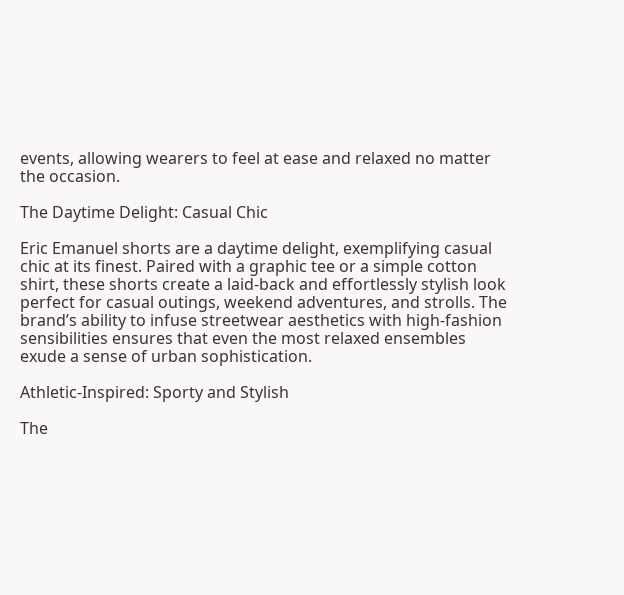events, allowing wearers to feel at ease and relaxed no matter the occasion.

The Daytime Delight: Casual Chic

Eric Emanuel shorts are a daytime delight, exemplifying casual chic at its finest. Paired with a graphic tee or a simple cotton shirt, these shorts create a laid-back and effortlessly stylish look perfect for casual outings, weekend adventures, and strolls. The brand’s ability to infuse streetwear aesthetics with high-fashion sensibilities ensures that even the most relaxed ensembles exude a sense of urban sophistication.

Athletic-Inspired: Sporty and Stylish

The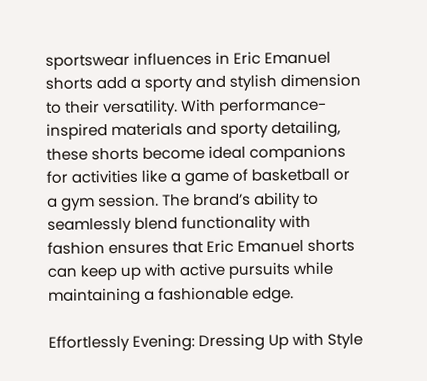sportswear influences in Eric Emanuel shorts add a sporty and stylish dimension to their versatility. With performance-inspired materials and sporty detailing, these shorts become ideal companions for activities like a game of basketball or a gym session. The brand’s ability to seamlessly blend functionality with fashion ensures that Eric Emanuel shorts can keep up with active pursuits while maintaining a fashionable edge.

Effortlessly Evening: Dressing Up with Style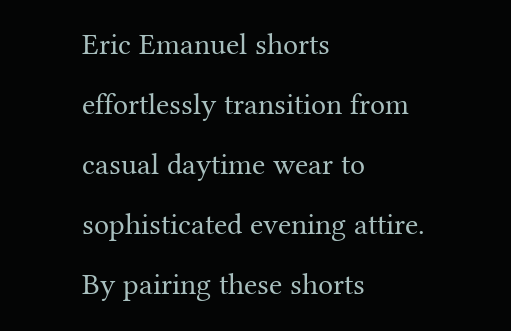Eric Emanuel shorts effortlessly transition from casual daytime wear to sophisticated evening attire. By pairing these shorts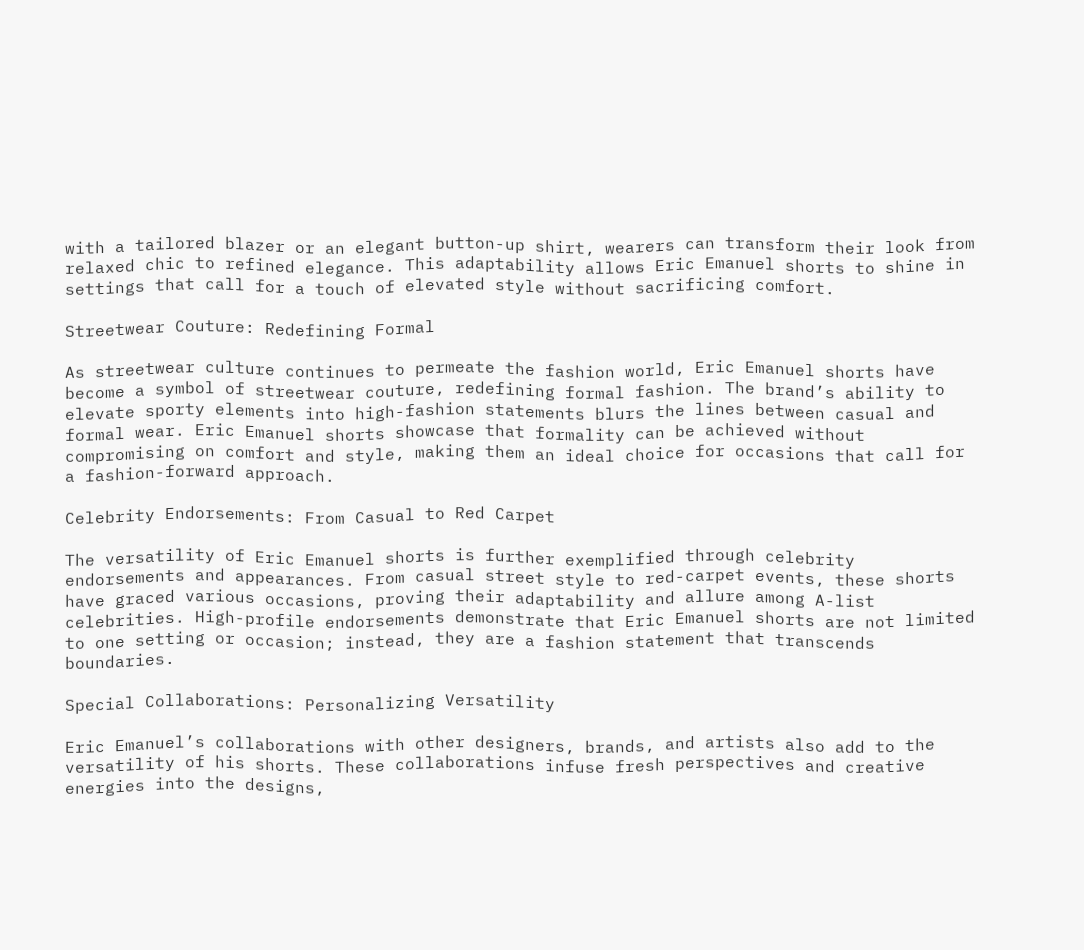with a tailored blazer or an elegant button-up shirt, wearers can transform their look from relaxed chic to refined elegance. This adaptability allows Eric Emanuel shorts to shine in settings that call for a touch of elevated style without sacrificing comfort.

Streetwear Couture: Redefining Formal

As streetwear culture continues to permeate the fashion world, Eric Emanuel shorts have become a symbol of streetwear couture, redefining formal fashion. The brand’s ability to elevate sporty elements into high-fashion statements blurs the lines between casual and formal wear. Eric Emanuel shorts showcase that formality can be achieved without compromising on comfort and style, making them an ideal choice for occasions that call for a fashion-forward approach.

Celebrity Endorsements: From Casual to Red Carpet

The versatility of Eric Emanuel shorts is further exemplified through celebrity endorsements and appearances. From casual street style to red-carpet events, these shorts have graced various occasions, proving their adaptability and allure among A-list celebrities. High-profile endorsements demonstrate that Eric Emanuel shorts are not limited to one setting or occasion; instead, they are a fashion statement that transcends boundaries.

Special Collaborations: Personalizing Versatility

Eric Emanuel’s collaborations with other designers, brands, and artists also add to the versatility of his shorts. These collaborations infuse fresh perspectives and creative energies into the designs,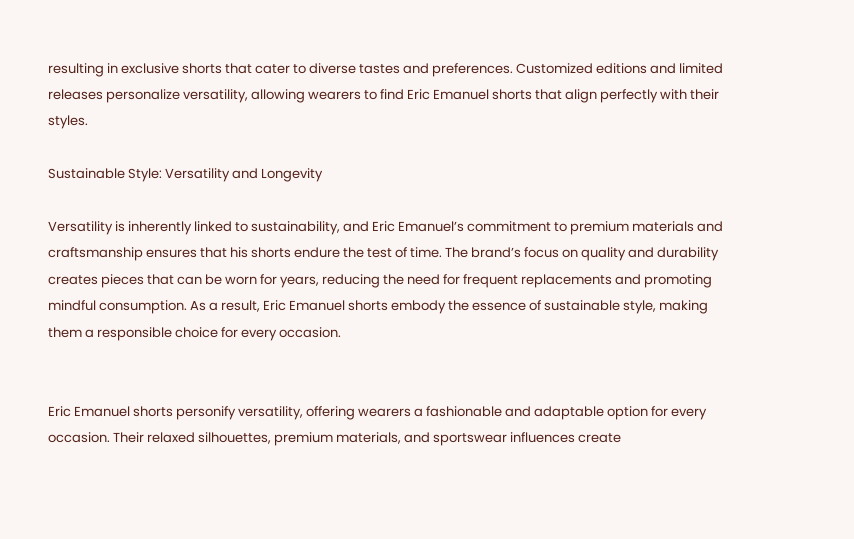resulting in exclusive shorts that cater to diverse tastes and preferences. Customized editions and limited releases personalize versatility, allowing wearers to find Eric Emanuel shorts that align perfectly with their styles.

Sustainable Style: Versatility and Longevity

Versatility is inherently linked to sustainability, and Eric Emanuel’s commitment to premium materials and craftsmanship ensures that his shorts endure the test of time. The brand’s focus on quality and durability creates pieces that can be worn for years, reducing the need for frequent replacements and promoting mindful consumption. As a result, Eric Emanuel shorts embody the essence of sustainable style, making them a responsible choice for every occasion.


Eric Emanuel shorts personify versatility, offering wearers a fashionable and adaptable option for every occasion. Their relaxed silhouettes, premium materials, and sportswear influences create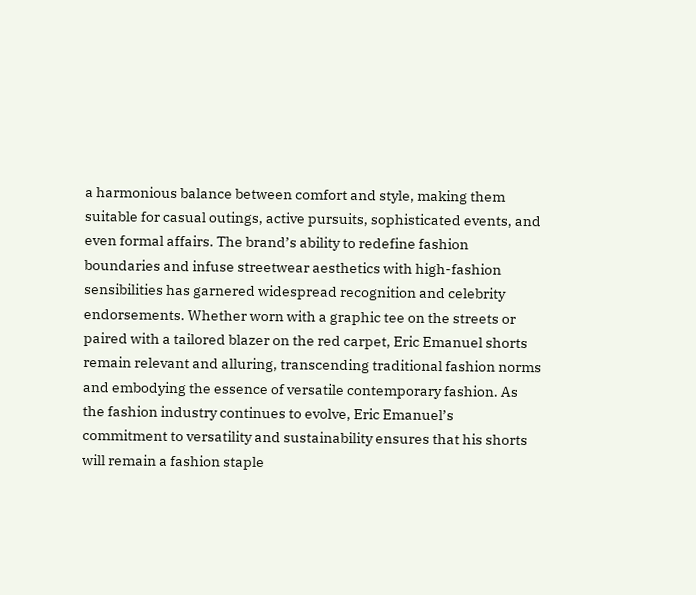a harmonious balance between comfort and style, making them suitable for casual outings, active pursuits, sophisticated events, and even formal affairs. The brand’s ability to redefine fashion boundaries and infuse streetwear aesthetics with high-fashion sensibilities has garnered widespread recognition and celebrity endorsements. Whether worn with a graphic tee on the streets or paired with a tailored blazer on the red carpet, Eric Emanuel shorts remain relevant and alluring, transcending traditional fashion norms and embodying the essence of versatile contemporary fashion. As the fashion industry continues to evolve, Eric Emanuel’s commitment to versatility and sustainability ensures that his shorts will remain a fashion staple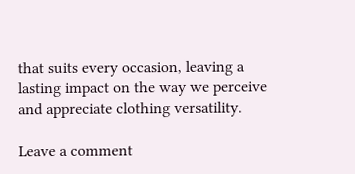that suits every occasion, leaving a lasting impact on the way we perceive and appreciate clothing versatility.

Leave a comment